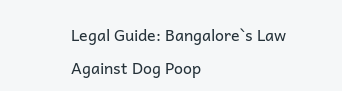Legal Guide: Bangalore`s Law Against Dog Poop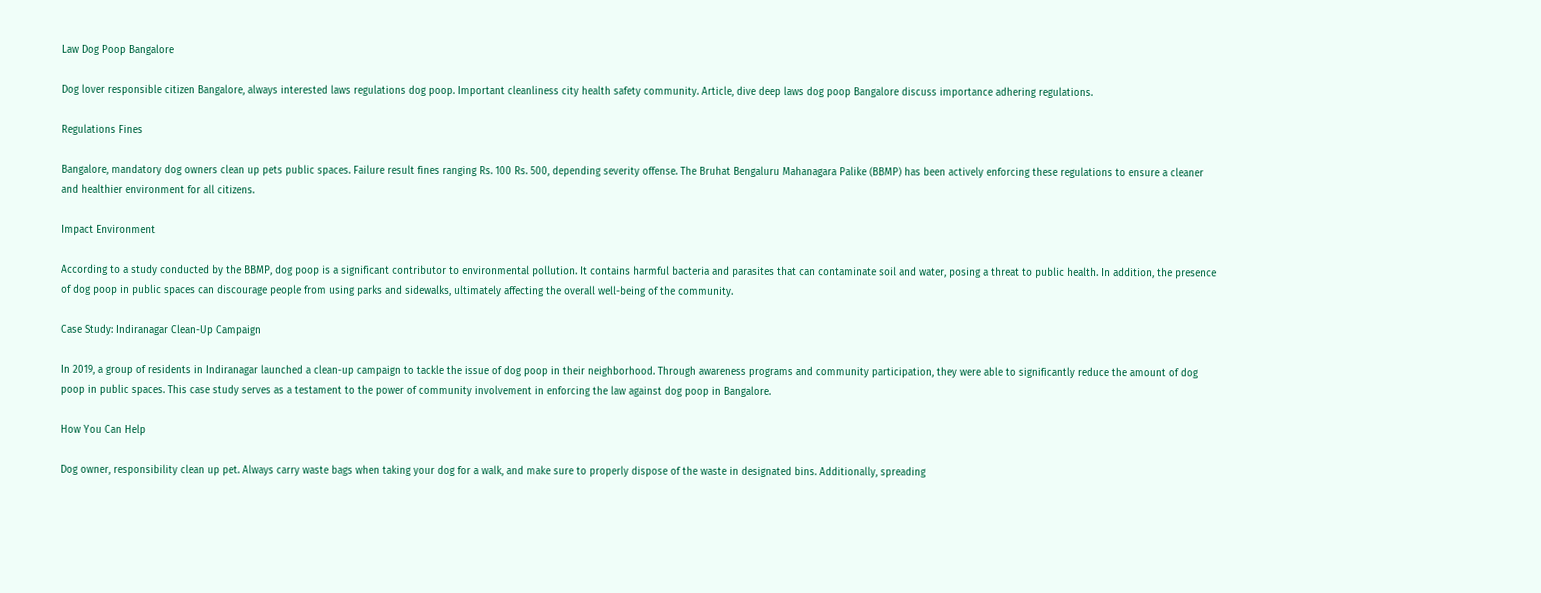Law Dog Poop Bangalore

Dog lover responsible citizen Bangalore, always interested laws regulations dog poop. Important cleanliness city health safety community. Article, dive deep laws dog poop Bangalore discuss importance adhering regulations.

Regulations Fines

Bangalore, mandatory dog owners clean up pets public spaces. Failure result fines ranging Rs. 100 Rs. 500, depending severity offense. The Bruhat Bengaluru Mahanagara Palike (BBMP) has been actively enforcing these regulations to ensure a cleaner and healthier environment for all citizens.

Impact Environment

According to a study conducted by the BBMP, dog poop is a significant contributor to environmental pollution. It contains harmful bacteria and parasites that can contaminate soil and water, posing a threat to public health. In addition, the presence of dog poop in public spaces can discourage people from using parks and sidewalks, ultimately affecting the overall well-being of the community.

Case Study: Indiranagar Clean-Up Campaign

In 2019, a group of residents in Indiranagar launched a clean-up campaign to tackle the issue of dog poop in their neighborhood. Through awareness programs and community participation, they were able to significantly reduce the amount of dog poop in public spaces. This case study serves as a testament to the power of community involvement in enforcing the law against dog poop in Bangalore.

How You Can Help

Dog owner, responsibility clean up pet. Always carry waste bags when taking your dog for a walk, and make sure to properly dispose of the waste in designated bins. Additionally, spreading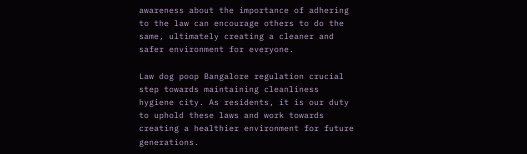awareness about the importance of adhering to the law can encourage others to do the same, ultimately creating a cleaner and safer environment for everyone.

Law dog poop Bangalore regulation crucial step towards maintaining cleanliness hygiene city. As residents, it is our duty to uphold these laws and work towards creating a healthier environment for future generations.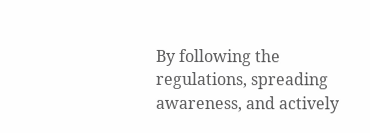By following the regulations, spreading awareness, and actively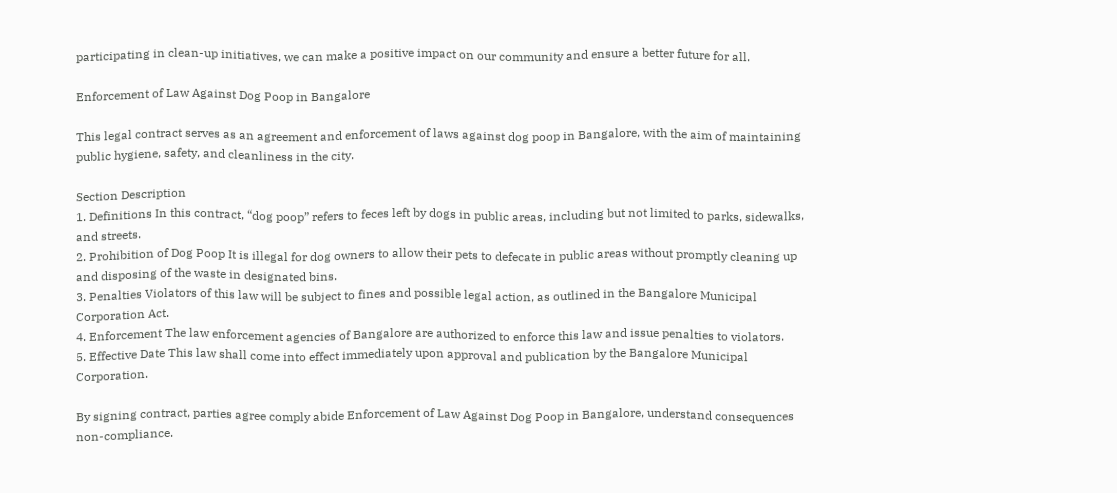participating in clean-up initiatives, we can make a positive impact on our community and ensure a better future for all.

Enforcement of Law Against Dog Poop in Bangalore

This legal contract serves as an agreement and enforcement of laws against dog poop in Bangalore, with the aim of maintaining public hygiene, safety, and cleanliness in the city.

Section Description
1. Definitions In this contract, “dog poop” refers to feces left by dogs in public areas, including but not limited to parks, sidewalks, and streets.
2. Prohibition of Dog Poop It is illegal for dog owners to allow their pets to defecate in public areas without promptly cleaning up and disposing of the waste in designated bins.
3. Penalties Violators of this law will be subject to fines and possible legal action, as outlined in the Bangalore Municipal Corporation Act.
4. Enforcement The law enforcement agencies of Bangalore are authorized to enforce this law and issue penalties to violators.
5. Effective Date This law shall come into effect immediately upon approval and publication by the Bangalore Municipal Corporation.

By signing contract, parties agree comply abide Enforcement of Law Against Dog Poop in Bangalore, understand consequences non-compliance.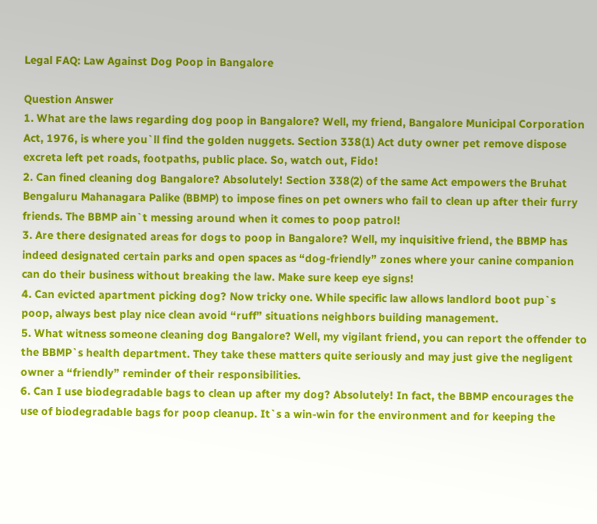Legal FAQ: Law Against Dog Poop in Bangalore

Question Answer
1. What are the laws regarding dog poop in Bangalore? Well, my friend, Bangalore Municipal Corporation Act, 1976, is where you`ll find the golden nuggets. Section 338(1) Act duty owner pet remove dispose excreta left pet roads, footpaths, public place. So, watch out, Fido!
2. Can fined cleaning dog Bangalore? Absolutely! Section 338(2) of the same Act empowers the Bruhat Bengaluru Mahanagara Palike (BBMP) to impose fines on pet owners who fail to clean up after their furry friends. The BBMP ain`t messing around when it comes to poop patrol!
3. Are there designated areas for dogs to poop in Bangalore? Well, my inquisitive friend, the BBMP has indeed designated certain parks and open spaces as “dog-friendly” zones where your canine companion can do their business without breaking the law. Make sure keep eye signs!
4. Can evicted apartment picking dog? Now tricky one. While specific law allows landlord boot pup`s poop, always best play nice clean avoid “ruff” situations neighbors building management.
5. What witness someone cleaning dog Bangalore? Well, my vigilant friend, you can report the offender to the BBMP`s health department. They take these matters quite seriously and may just give the negligent owner a “friendly” reminder of their responsibilities.
6. Can I use biodegradable bags to clean up after my dog? Absolutely! In fact, the BBMP encourages the use of biodegradable bags for poop cleanup. It`s a win-win for the environment and for keeping the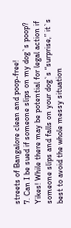streets of Bangalore clean and poop-free!
7. Can I be sued if someone slips on my dog`s poop? Yikes! While there may be potential for legal action if someone slips and falls on your dog`s “surprise,” it`s best to avoid the whole messy situation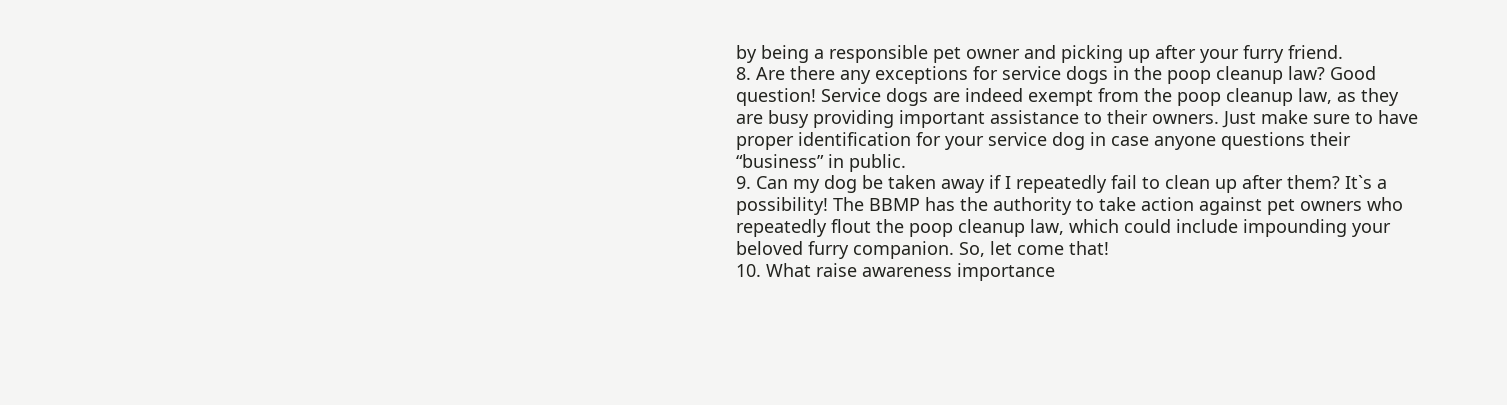by being a responsible pet owner and picking up after your furry friend.
8. Are there any exceptions for service dogs in the poop cleanup law? Good question! Service dogs are indeed exempt from the poop cleanup law, as they are busy providing important assistance to their owners. Just make sure to have proper identification for your service dog in case anyone questions their “business” in public.
9. Can my dog be taken away if I repeatedly fail to clean up after them? It`s a possibility! The BBMP has the authority to take action against pet owners who repeatedly flout the poop cleanup law, which could include impounding your beloved furry companion. So, let come that!
10. What raise awareness importance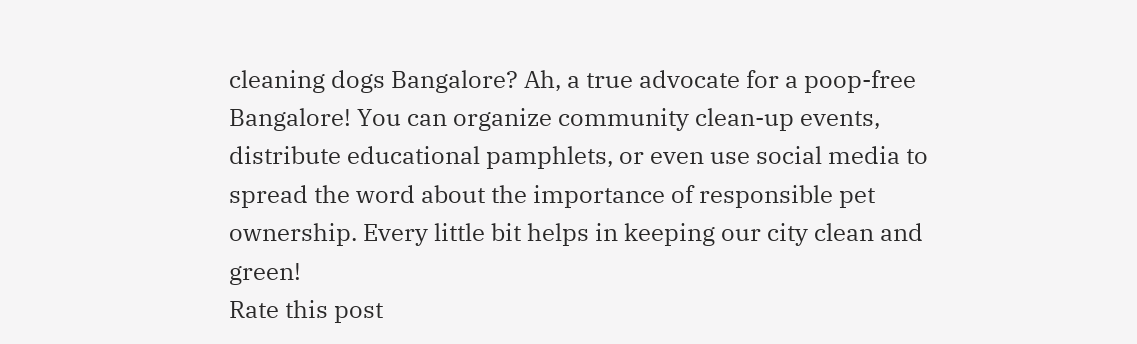cleaning dogs Bangalore? Ah, a true advocate for a poop-free Bangalore! You can organize community clean-up events, distribute educational pamphlets, or even use social media to spread the word about the importance of responsible pet ownership. Every little bit helps in keeping our city clean and green!
Rate this post